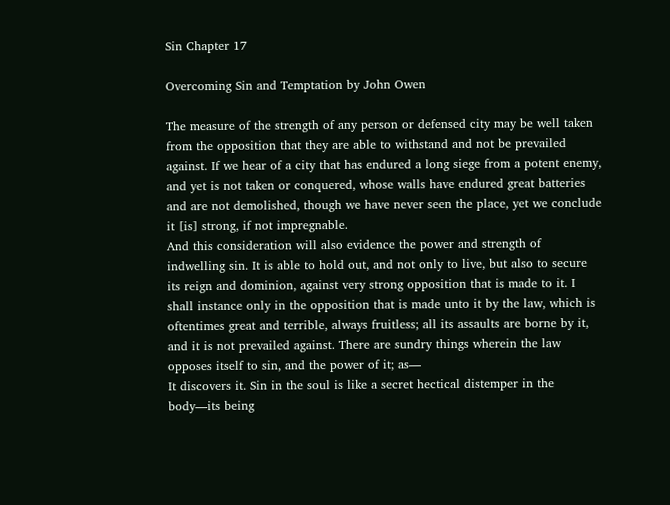Sin Chapter 17

Overcoming Sin and Temptation by John Owen

The measure of the strength of any person or defensed city may be well taken
from the opposition that they are able to withstand and not be prevailed
against. If we hear of a city that has endured a long siege from a potent enemy,
and yet is not taken or conquered, whose walls have endured great batteries
and are not demolished, though we have never seen the place, yet we conclude
it [is] strong, if not impregnable.
And this consideration will also evidence the power and strength of
indwelling sin. It is able to hold out, and not only to live, but also to secure
its reign and dominion, against very strong opposition that is made to it. I
shall instance only in the opposition that is made unto it by the law, which is
oftentimes great and terrible, always fruitless; all its assaults are borne by it,
and it is not prevailed against. There are sundry things wherein the law
opposes itself to sin, and the power of it; as—
It discovers it. Sin in the soul is like a secret hectical distemper in the
body—its being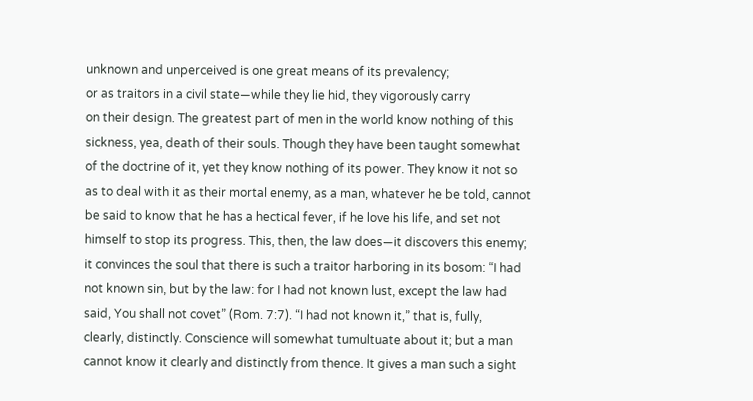unknown and unperceived is one great means of its prevalency;
or as traitors in a civil state—while they lie hid, they vigorously carry
on their design. The greatest part of men in the world know nothing of this
sickness, yea, death of their souls. Though they have been taught somewhat
of the doctrine of it, yet they know nothing of its power. They know it not so
as to deal with it as their mortal enemy, as a man, whatever he be told, cannot
be said to know that he has a hectical fever, if he love his life, and set not
himself to stop its progress. This, then, the law does—it discovers this enemy;
it convinces the soul that there is such a traitor harboring in its bosom: “I had
not known sin, but by the law: for I had not known lust, except the law had
said, You shall not covet” (Rom. 7:7). “I had not known it,” that is, fully,
clearly, distinctly. Conscience will somewhat tumultuate about it; but a man
cannot know it clearly and distinctly from thence. It gives a man such a sight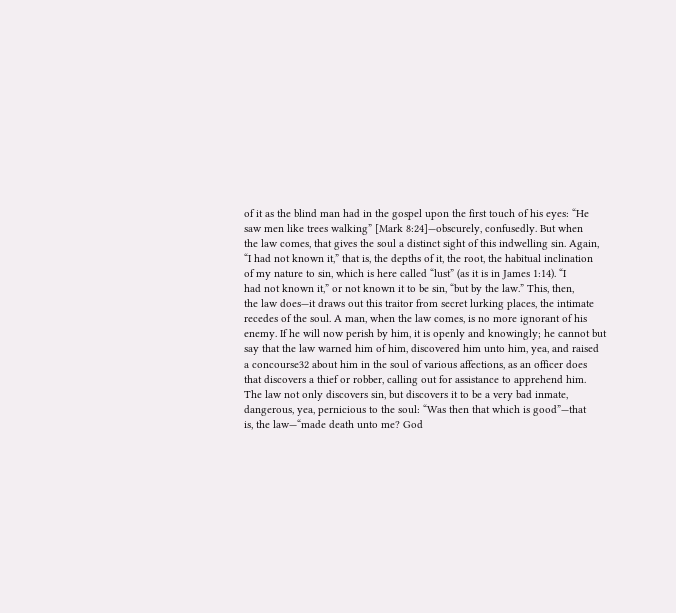of it as the blind man had in the gospel upon the first touch of his eyes: “He
saw men like trees walking” [Mark 8:24]—obscurely, confusedly. But when
the law comes, that gives the soul a distinct sight of this indwelling sin. Again,
“I had not known it,” that is, the depths of it, the root, the habitual inclination
of my nature to sin, which is here called “lust” (as it is in James 1:14). “I
had not known it,” or not known it to be sin, “but by the law.” This, then,
the law does—it draws out this traitor from secret lurking places, the intimate
recedes of the soul. A man, when the law comes, is no more ignorant of his
enemy. If he will now perish by him, it is openly and knowingly; he cannot but
say that the law warned him of him, discovered him unto him, yea, and raised
a concourse32 about him in the soul of various affections, as an officer does
that discovers a thief or robber, calling out for assistance to apprehend him.
The law not only discovers sin, but discovers it to be a very bad inmate,
dangerous, yea, pernicious to the soul: “Was then that which is good”—that
is, the law—“made death unto me? God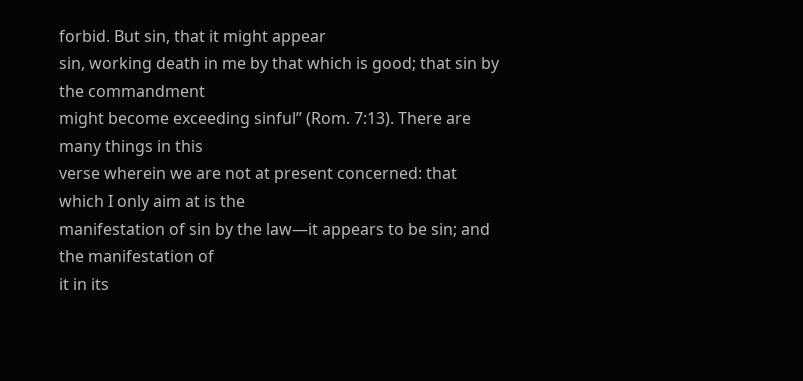forbid. But sin, that it might appear
sin, working death in me by that which is good; that sin by the commandment
might become exceeding sinful” (Rom. 7:13). There are many things in this
verse wherein we are not at present concerned: that which I only aim at is the
manifestation of sin by the law—it appears to be sin; and the manifestation of
it in its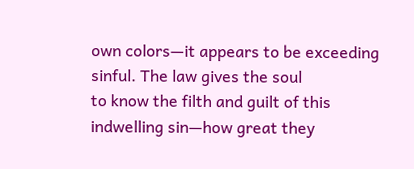own colors—it appears to be exceeding sinful. The law gives the soul
to know the filth and guilt of this indwelling sin—how great they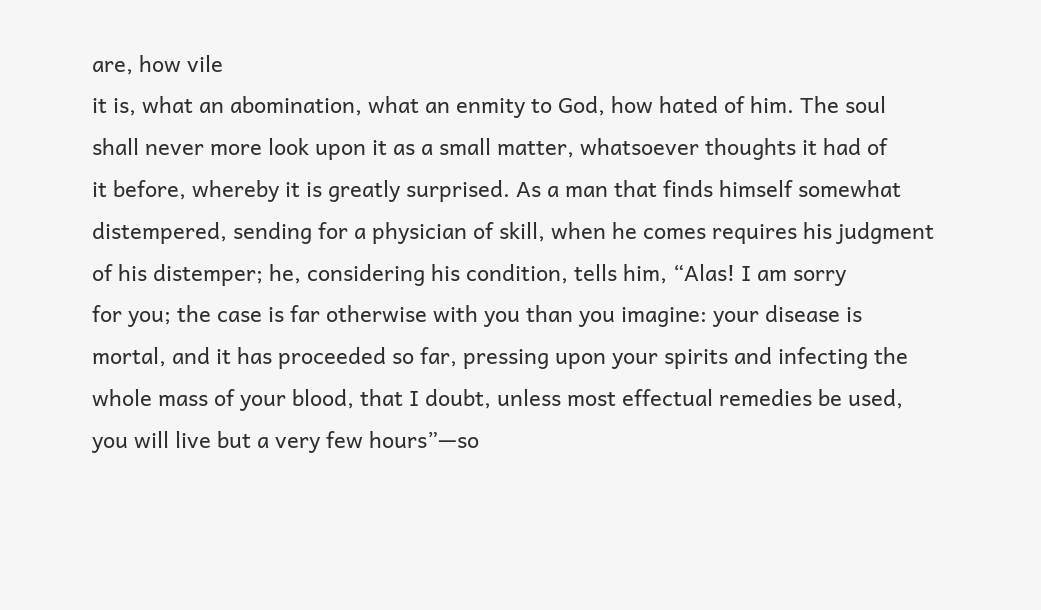are, how vile
it is, what an abomination, what an enmity to God, how hated of him. The soul
shall never more look upon it as a small matter, whatsoever thoughts it had of
it before, whereby it is greatly surprised. As a man that finds himself somewhat
distempered, sending for a physician of skill, when he comes requires his judgment
of his distemper; he, considering his condition, tells him, “Alas! I am sorry
for you; the case is far otherwise with you than you imagine: your disease is
mortal, and it has proceeded so far, pressing upon your spirits and infecting the
whole mass of your blood, that I doubt, unless most effectual remedies be used,
you will live but a very few hours”—so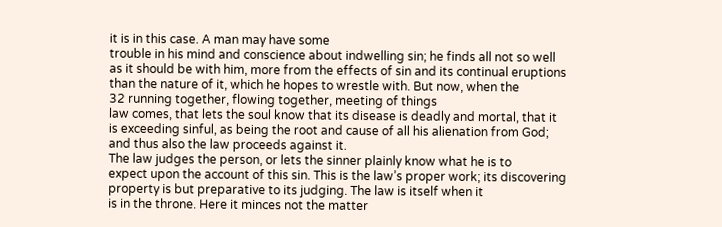it is in this case. A man may have some
trouble in his mind and conscience about indwelling sin; he finds all not so well
as it should be with him, more from the effects of sin and its continual eruptions
than the nature of it, which he hopes to wrestle with. But now, when the
32 running together, flowing together, meeting of things
law comes, that lets the soul know that its disease is deadly and mortal, that it
is exceeding sinful, as being the root and cause of all his alienation from God;
and thus also the law proceeds against it.
The law judges the person, or lets the sinner plainly know what he is to
expect upon the account of this sin. This is the law’s proper work; its discovering
property is but preparative to its judging. The law is itself when it
is in the throne. Here it minces not the matter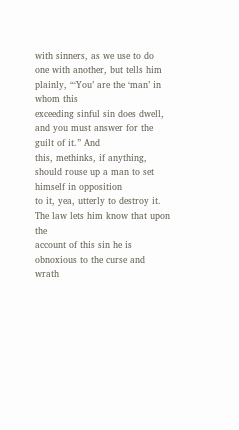with sinners, as we use to do
one with another, but tells him plainly, “‘You’ are the ‘man’ in whom this
exceeding sinful sin does dwell, and you must answer for the guilt of it.” And
this, methinks, if anything, should rouse up a man to set himself in opposition
to it, yea, utterly to destroy it. The law lets him know that upon the
account of this sin he is obnoxious to the curse and wrath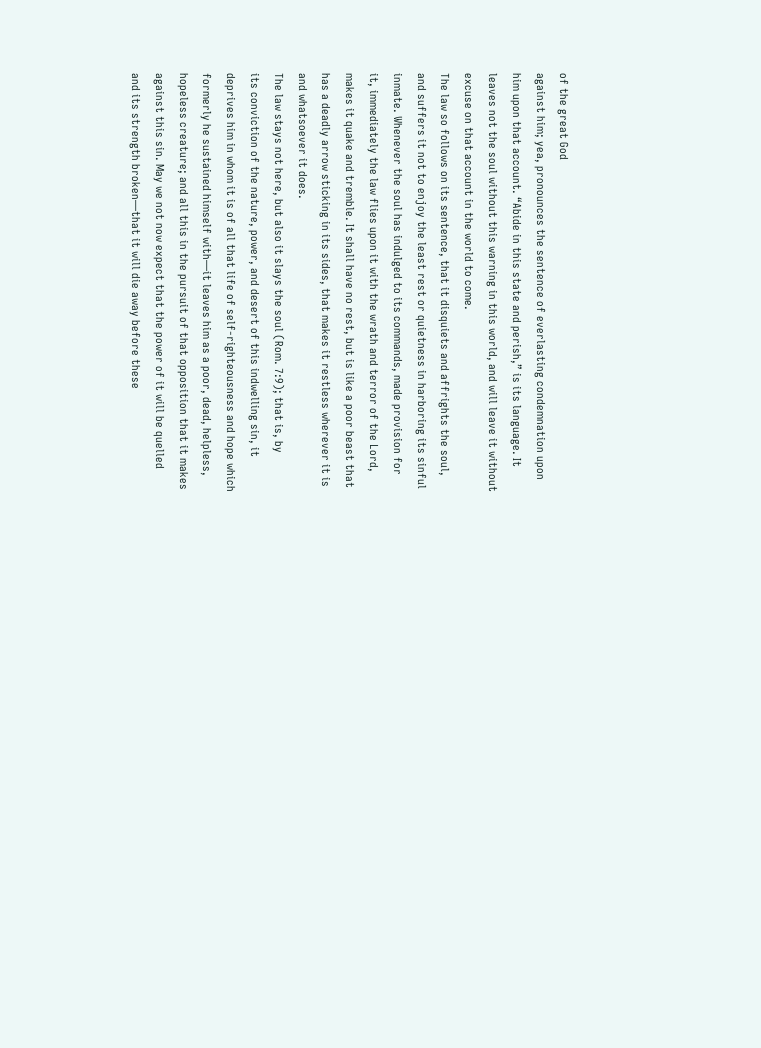of the great God
against him; yea, pronounces the sentence of everlasting condemnation upon
him upon that account. “Abide in this state and perish,” is its language. It
leaves not the soul without this warning in this world, and will leave it without
excuse on that account in the world to come.
The law so follows on its sentence, that it disquiets and affrights the soul,
and suffers it not to enjoy the least rest or quietness in harboring its sinful
inmate. Whenever the soul has indulged to its commands, made provision for
it, immediately the law flies upon it with the wrath and terror of the Lord,
makes it quake and tremble. It shall have no rest, but is like a poor beast that
has a deadly arrow sticking in its sides, that makes it restless wherever it is
and whatsoever it does.
The law stays not here, but also it slays the soul (Rom. 7:9); that is, by
its conviction of the nature, power, and desert of this indwelling sin, it
deprives him in whom it is of all that life of self-righteousness and hope which
formerly he sustained himself with—it leaves him as a poor, dead, helpless,
hopeless creature; and all this in the pursuit of that opposition that it makes
against this sin. May we not now expect that the power of it will be quelled
and its strength broken—that it will die away before these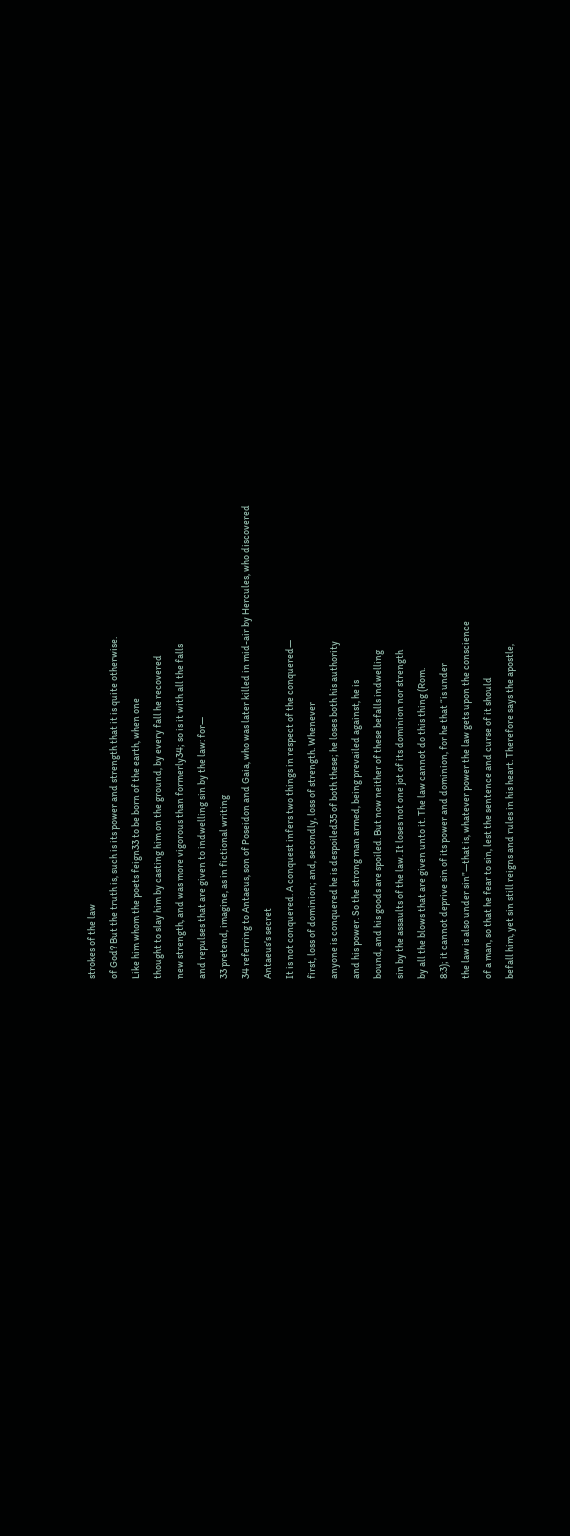strokes of the law
of God? But the truth is, such is its power and strength that it is quite otherwise.
Like him whom the poets feign33 to be born of the earth, when one
thought to slay him by casting him on the ground, by every fall he recovered
new strength, and was more vigorous than formerly34; so is it with all the falls
and repulses that are given to indwelling sin by the law: for—
33 pretend, imagine, as in fictional writing
34 referring to Antaeus, son of Poseidon and Gaia, who was later killed in mid-air by Hercules, who discovered
Antaeus’s secret
It is not conquered. A conquest infers two things in respect of the conquered—
first, loss of dominion; and, secondly, loss of strength. Whenever
anyone is conquered he is despoiled35 of both these; he loses both his authority
and his power. So the strong man armed, being prevailed against, he is
bound, and his goods are spoiled. But now neither of these befalls indwelling
sin by the assaults of the law. It loses not one jot of its dominion nor strength
by all the blows that are given unto it. The law cannot do this thing (Rom.
8:3); it cannot deprive sin of its power and dominion, for he that “is under
the law is also under sin”—that is, whatever power the law gets upon the conscience
of a man, so that he fear to sin, lest the sentence and curse of it should
befall him, yet sin still reigns and rules in his heart. Therefore says the apostle,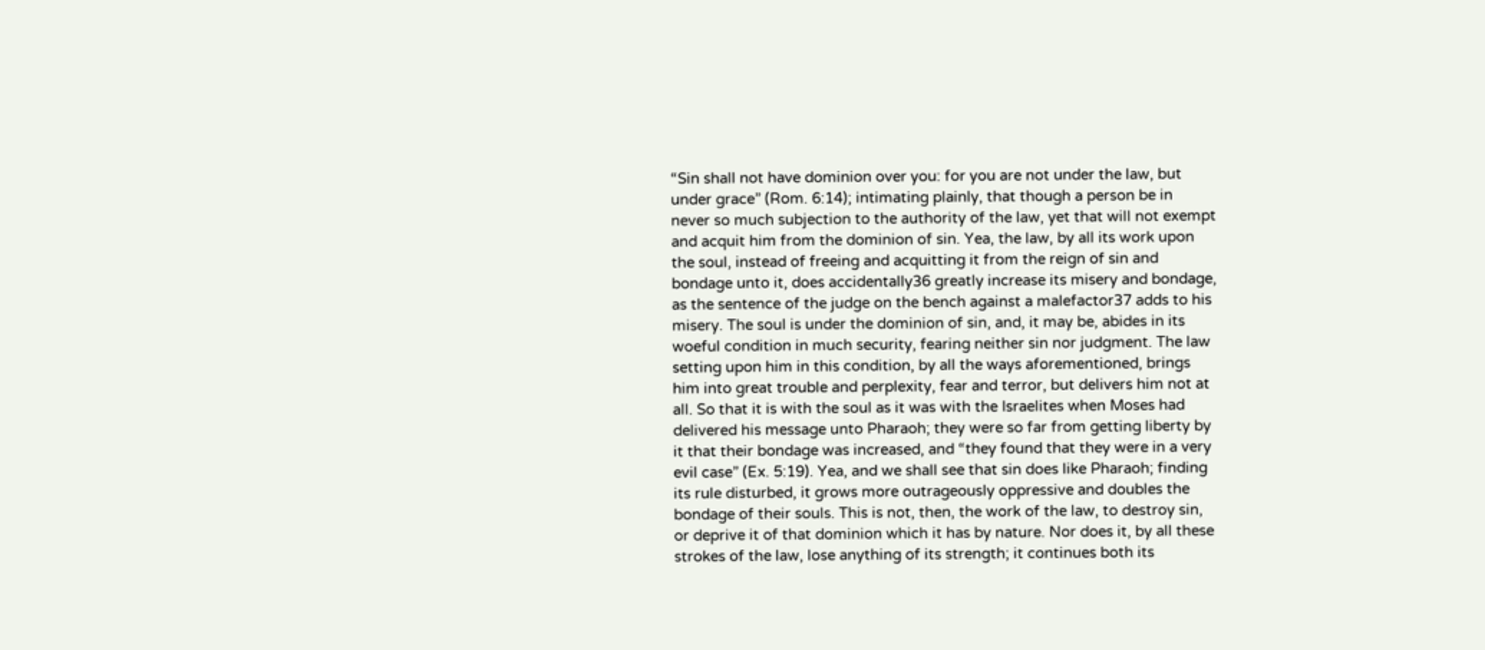“Sin shall not have dominion over you: for you are not under the law, but
under grace” (Rom. 6:14); intimating plainly, that though a person be in
never so much subjection to the authority of the law, yet that will not exempt
and acquit him from the dominion of sin. Yea, the law, by all its work upon
the soul, instead of freeing and acquitting it from the reign of sin and
bondage unto it, does accidentally36 greatly increase its misery and bondage,
as the sentence of the judge on the bench against a malefactor37 adds to his
misery. The soul is under the dominion of sin, and, it may be, abides in its
woeful condition in much security, fearing neither sin nor judgment. The law
setting upon him in this condition, by all the ways aforementioned, brings
him into great trouble and perplexity, fear and terror, but delivers him not at
all. So that it is with the soul as it was with the Israelites when Moses had
delivered his message unto Pharaoh; they were so far from getting liberty by
it that their bondage was increased, and “they found that they were in a very
evil case” (Ex. 5:19). Yea, and we shall see that sin does like Pharaoh; finding
its rule disturbed, it grows more outrageously oppressive and doubles the
bondage of their souls. This is not, then, the work of the law, to destroy sin,
or deprive it of that dominion which it has by nature. Nor does it, by all these
strokes of the law, lose anything of its strength; it continues both its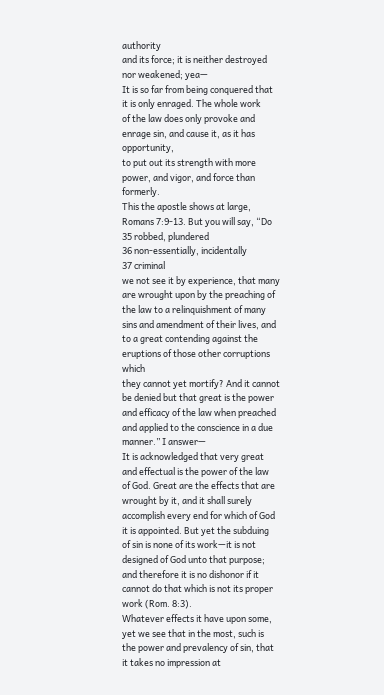authority
and its force; it is neither destroyed nor weakened; yea—
It is so far from being conquered that it is only enraged. The whole work
of the law does only provoke and enrage sin, and cause it, as it has opportunity,
to put out its strength with more power, and vigor, and force than formerly.
This the apostle shows at large, Romans 7:9-13. But you will say, “Do
35 robbed, plundered
36 non-essentially, incidentally
37 criminal
we not see it by experience, that many are wrought upon by the preaching of
the law to a relinquishment of many sins and amendment of their lives, and
to a great contending against the eruptions of those other corruptions which
they cannot yet mortify? And it cannot be denied but that great is the power
and efficacy of the law when preached and applied to the conscience in a due
manner.” I answer—
It is acknowledged that very great and effectual is the power of the law
of God. Great are the effects that are wrought by it, and it shall surely
accomplish every end for which of God it is appointed. But yet the subduing
of sin is none of its work—it is not designed of God unto that purpose;
and therefore it is no dishonor if it cannot do that which is not its proper
work (Rom. 8:3).
Whatever effects it have upon some, yet we see that in the most, such is
the power and prevalency of sin, that it takes no impression at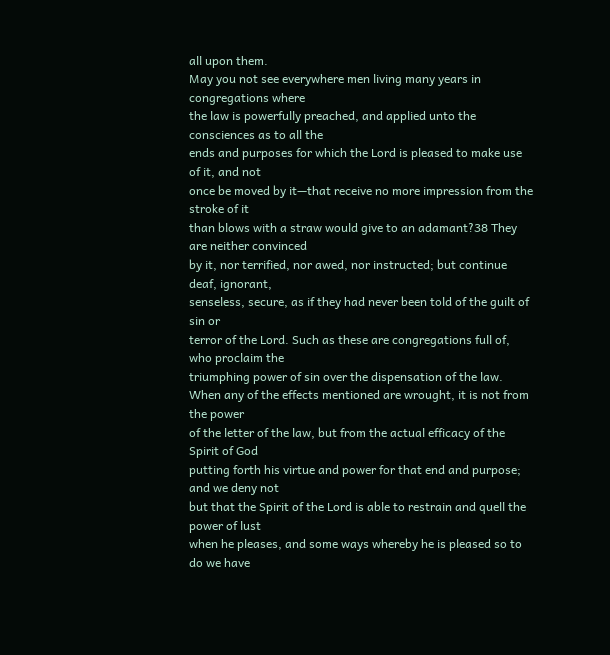all upon them.
May you not see everywhere men living many years in congregations where
the law is powerfully preached, and applied unto the consciences as to all the
ends and purposes for which the Lord is pleased to make use of it, and not
once be moved by it—that receive no more impression from the stroke of it
than blows with a straw would give to an adamant?38 They are neither convinced
by it, nor terrified, nor awed, nor instructed; but continue deaf, ignorant,
senseless, secure, as if they had never been told of the guilt of sin or
terror of the Lord. Such as these are congregations full of, who proclaim the
triumphing power of sin over the dispensation of the law.
When any of the effects mentioned are wrought, it is not from the power
of the letter of the law, but from the actual efficacy of the Spirit of God
putting forth his virtue and power for that end and purpose; and we deny not
but that the Spirit of the Lord is able to restrain and quell the power of lust
when he pleases, and some ways whereby he is pleased so to do we have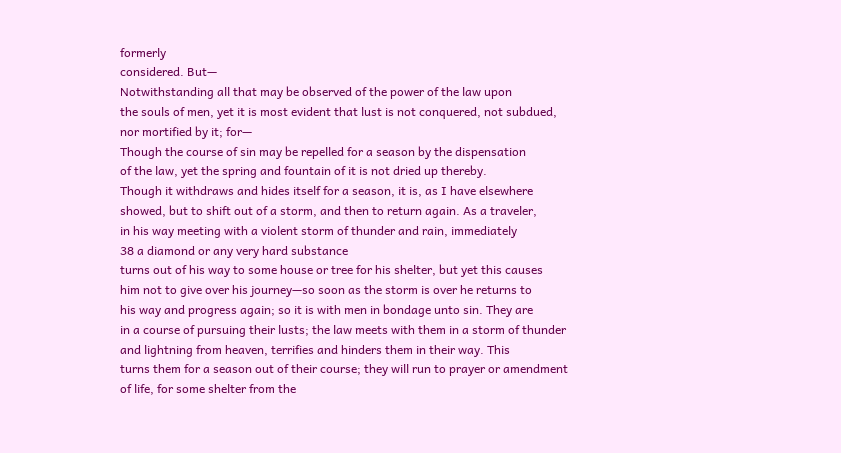formerly
considered. But—
Notwithstanding all that may be observed of the power of the law upon
the souls of men, yet it is most evident that lust is not conquered, not subdued,
nor mortified by it; for—
Though the course of sin may be repelled for a season by the dispensation
of the law, yet the spring and fountain of it is not dried up thereby.
Though it withdraws and hides itself for a season, it is, as I have elsewhere
showed, but to shift out of a storm, and then to return again. As a traveler,
in his way meeting with a violent storm of thunder and rain, immediately
38 a diamond or any very hard substance
turns out of his way to some house or tree for his shelter, but yet this causes
him not to give over his journey—so soon as the storm is over he returns to
his way and progress again; so it is with men in bondage unto sin. They are
in a course of pursuing their lusts; the law meets with them in a storm of thunder
and lightning from heaven, terrifies and hinders them in their way. This
turns them for a season out of their course; they will run to prayer or amendment
of life, for some shelter from the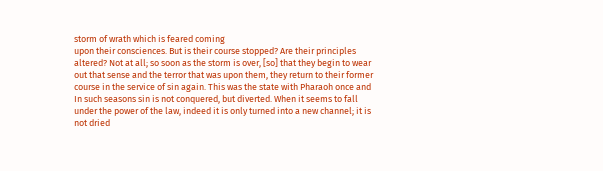storm of wrath which is feared coming
upon their consciences. But is their course stopped? Are their principles
altered? Not at all; so soon as the storm is over, [so] that they begin to wear
out that sense and the terror that was upon them, they return to their former
course in the service of sin again. This was the state with Pharaoh once and
In such seasons sin is not conquered, but diverted. When it seems to fall
under the power of the law, indeed it is only turned into a new channel; it is
not dried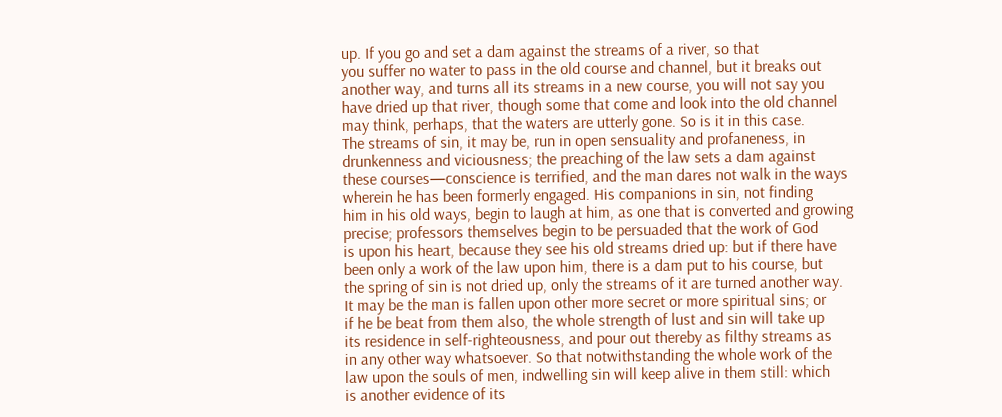up. If you go and set a dam against the streams of a river, so that
you suffer no water to pass in the old course and channel, but it breaks out
another way, and turns all its streams in a new course, you will not say you
have dried up that river, though some that come and look into the old channel
may think, perhaps, that the waters are utterly gone. So is it in this case.
The streams of sin, it may be, run in open sensuality and profaneness, in
drunkenness and viciousness; the preaching of the law sets a dam against
these courses—conscience is terrified, and the man dares not walk in the ways
wherein he has been formerly engaged. His companions in sin, not finding
him in his old ways, begin to laugh at him, as one that is converted and growing
precise; professors themselves begin to be persuaded that the work of God
is upon his heart, because they see his old streams dried up: but if there have
been only a work of the law upon him, there is a dam put to his course, but
the spring of sin is not dried up, only the streams of it are turned another way.
It may be the man is fallen upon other more secret or more spiritual sins; or
if he be beat from them also, the whole strength of lust and sin will take up
its residence in self-righteousness, and pour out thereby as filthy streams as
in any other way whatsoever. So that notwithstanding the whole work of the
law upon the souls of men, indwelling sin will keep alive in them still: which
is another evidence of its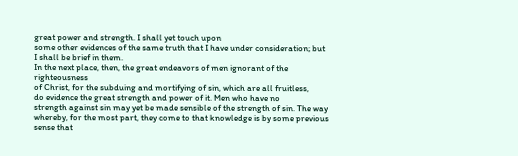great power and strength. I shall yet touch upon
some other evidences of the same truth that I have under consideration; but
I shall be brief in them.
In the next place, then, the great endeavors of men ignorant of the righteousness
of Christ, for the subduing and mortifying of sin, which are all fruitless,
do evidence the great strength and power of it. Men who have no
strength against sin may yet be made sensible of the strength of sin. The way
whereby, for the most part, they come to that knowledge is by some previous
sense that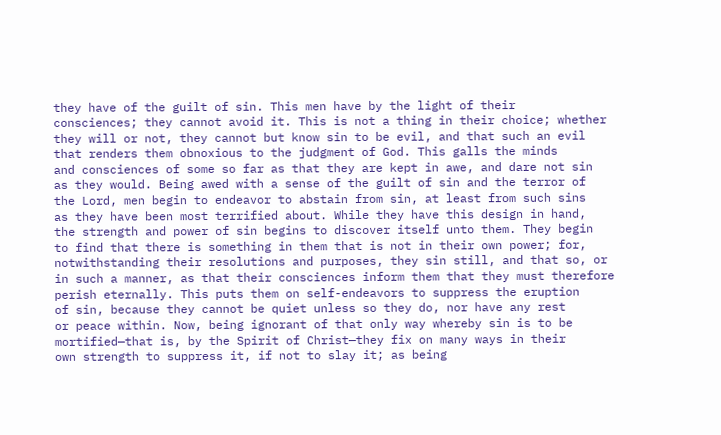they have of the guilt of sin. This men have by the light of their
consciences; they cannot avoid it. This is not a thing in their choice; whether
they will or not, they cannot but know sin to be evil, and that such an evil
that renders them obnoxious to the judgment of God. This galls the minds
and consciences of some so far as that they are kept in awe, and dare not sin
as they would. Being awed with a sense of the guilt of sin and the terror of
the Lord, men begin to endeavor to abstain from sin, at least from such sins
as they have been most terrified about. While they have this design in hand,
the strength and power of sin begins to discover itself unto them. They begin
to find that there is something in them that is not in their own power; for,
notwithstanding their resolutions and purposes, they sin still, and that so, or
in such a manner, as that their consciences inform them that they must therefore
perish eternally. This puts them on self-endeavors to suppress the eruption
of sin, because they cannot be quiet unless so they do, nor have any rest
or peace within. Now, being ignorant of that only way whereby sin is to be
mortified—that is, by the Spirit of Christ—they fix on many ways in their
own strength to suppress it, if not to slay it; as being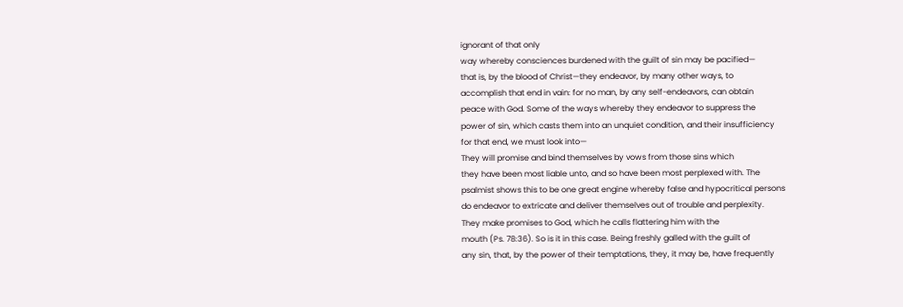ignorant of that only
way whereby consciences burdened with the guilt of sin may be pacified—
that is, by the blood of Christ—they endeavor, by many other ways, to
accomplish that end in vain: for no man, by any self-endeavors, can obtain
peace with God. Some of the ways whereby they endeavor to suppress the
power of sin, which casts them into an unquiet condition, and their insufficiency
for that end, we must look into—
They will promise and bind themselves by vows from those sins which
they have been most liable unto, and so have been most perplexed with. The
psalmist shows this to be one great engine whereby false and hypocritical persons
do endeavor to extricate and deliver themselves out of trouble and perplexity.
They make promises to God, which he calls flattering him with the
mouth (Ps. 78:36). So is it in this case. Being freshly galled with the guilt of
any sin, that, by the power of their temptations, they, it may be, have frequently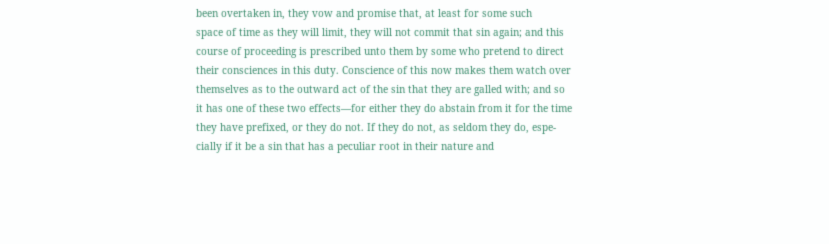been overtaken in, they vow and promise that, at least for some such
space of time as they will limit, they will not commit that sin again; and this
course of proceeding is prescribed unto them by some who pretend to direct
their consciences in this duty. Conscience of this now makes them watch over
themselves as to the outward act of the sin that they are galled with; and so
it has one of these two effects—for either they do abstain from it for the time
they have prefixed, or they do not. If they do not, as seldom they do, espe-
cially if it be a sin that has a peculiar root in their nature and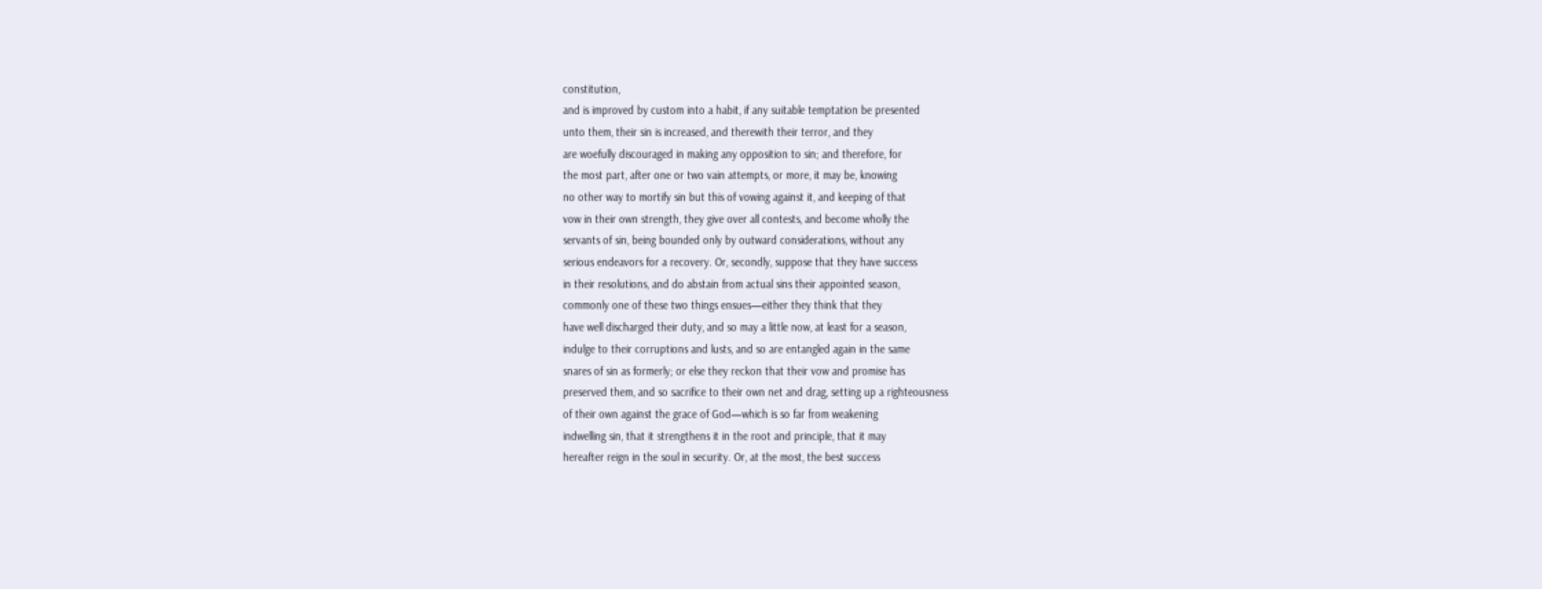constitution,
and is improved by custom into a habit, if any suitable temptation be presented
unto them, their sin is increased, and therewith their terror, and they
are woefully discouraged in making any opposition to sin; and therefore, for
the most part, after one or two vain attempts, or more, it may be, knowing
no other way to mortify sin but this of vowing against it, and keeping of that
vow in their own strength, they give over all contests, and become wholly the
servants of sin, being bounded only by outward considerations, without any
serious endeavors for a recovery. Or, secondly, suppose that they have success
in their resolutions, and do abstain from actual sins their appointed season,
commonly one of these two things ensues—either they think that they
have well discharged their duty, and so may a little now, at least for a season,
indulge to their corruptions and lusts, and so are entangled again in the same
snares of sin as formerly; or else they reckon that their vow and promise has
preserved them, and so sacrifice to their own net and drag, setting up a righteousness
of their own against the grace of God—which is so far from weakening
indwelling sin, that it strengthens it in the root and principle, that it may
hereafter reign in the soul in security. Or, at the most, the best success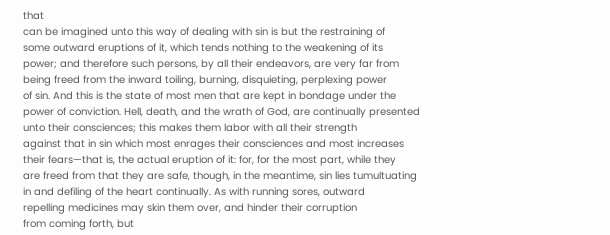that
can be imagined unto this way of dealing with sin is but the restraining of
some outward eruptions of it, which tends nothing to the weakening of its
power; and therefore such persons, by all their endeavors, are very far from
being freed from the inward toiling, burning, disquieting, perplexing power
of sin. And this is the state of most men that are kept in bondage under the
power of conviction. Hell, death, and the wrath of God, are continually presented
unto their consciences; this makes them labor with all their strength
against that in sin which most enrages their consciences and most increases
their fears—that is, the actual eruption of it: for, for the most part, while they
are freed from that they are safe, though, in the meantime, sin lies tumultuating
in and defiling of the heart continually. As with running sores, outward
repelling medicines may skin them over, and hinder their corruption
from coming forth, but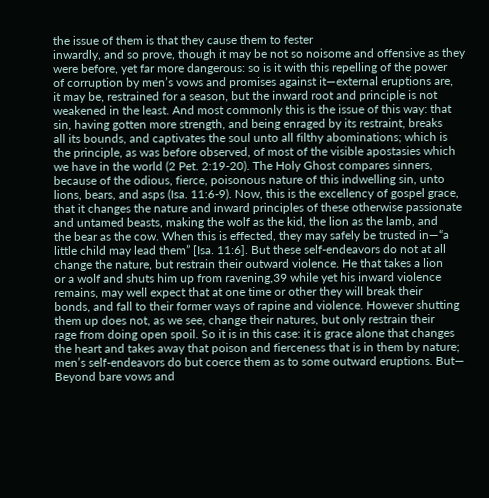the issue of them is that they cause them to fester
inwardly, and so prove, though it may be not so noisome and offensive as they
were before, yet far more dangerous: so is it with this repelling of the power
of corruption by men’s vows and promises against it—external eruptions are,
it may be, restrained for a season, but the inward root and principle is not
weakened in the least. And most commonly this is the issue of this way: that
sin, having gotten more strength, and being enraged by its restraint, breaks
all its bounds, and captivates the soul unto all filthy abominations; which is
the principle, as was before observed, of most of the visible apostasies which
we have in the world (2 Pet. 2:19-20). The Holy Ghost compares sinners,
because of the odious, fierce, poisonous nature of this indwelling sin, unto
lions, bears, and asps (Isa. 11:6-9). Now, this is the excellency of gospel grace,
that it changes the nature and inward principles of these otherwise passionate
and untamed beasts, making the wolf as the kid, the lion as the lamb, and
the bear as the cow. When this is effected, they may safely be trusted in—“a
little child may lead them” [Isa. 11:6]. But these self-endeavors do not at all
change the nature, but restrain their outward violence. He that takes a lion
or a wolf and shuts him up from ravening,39 while yet his inward violence
remains, may well expect that at one time or other they will break their
bonds, and fall to their former ways of rapine and violence. However shutting
them up does not, as we see, change their natures, but only restrain their
rage from doing open spoil. So it is in this case: it is grace alone that changes
the heart and takes away that poison and fierceness that is in them by nature;
men’s self-endeavors do but coerce them as to some outward eruptions. But—
Beyond bare vows and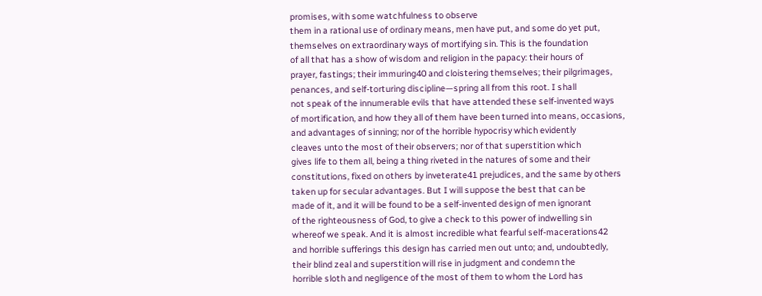promises, with some watchfulness to observe
them in a rational use of ordinary means, men have put, and some do yet put,
themselves on extraordinary ways of mortifying sin. This is the foundation
of all that has a show of wisdom and religion in the papacy: their hours of
prayer, fastings; their immuring40 and cloistering themselves; their pilgrimages,
penances, and self-torturing discipline—spring all from this root. I shall
not speak of the innumerable evils that have attended these self-invented ways
of mortification, and how they all of them have been turned into means, occasions,
and advantages of sinning; nor of the horrible hypocrisy which evidently
cleaves unto the most of their observers; nor of that superstition which
gives life to them all, being a thing riveted in the natures of some and their
constitutions, fixed on others by inveterate41 prejudices, and the same by others
taken up for secular advantages. But I will suppose the best that can be
made of it, and it will be found to be a self-invented design of men ignorant
of the righteousness of God, to give a check to this power of indwelling sin
whereof we speak. And it is almost incredible what fearful self-macerations42
and horrible sufferings this design has carried men out unto; and, undoubtedly,
their blind zeal and superstition will rise in judgment and condemn the
horrible sloth and negligence of the most of them to whom the Lord has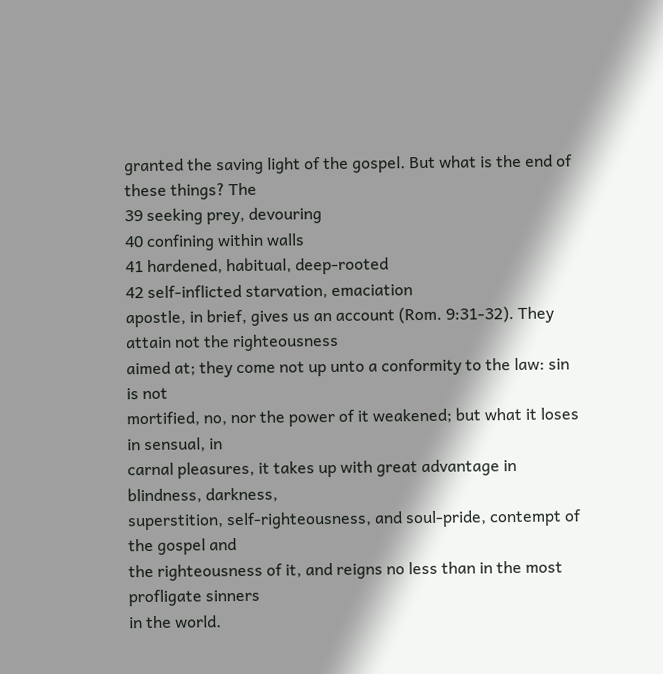granted the saving light of the gospel. But what is the end of these things? The
39 seeking prey, devouring
40 confining within walls
41 hardened, habitual, deep-rooted
42 self-inflicted starvation, emaciation
apostle, in brief, gives us an account (Rom. 9:31-32). They attain not the righteousness
aimed at; they come not up unto a conformity to the law: sin is not
mortified, no, nor the power of it weakened; but what it loses in sensual, in
carnal pleasures, it takes up with great advantage in blindness, darkness,
superstition, self-righteousness, and soul-pride, contempt of the gospel and
the righteousness of it, and reigns no less than in the most profligate sinners
in the world.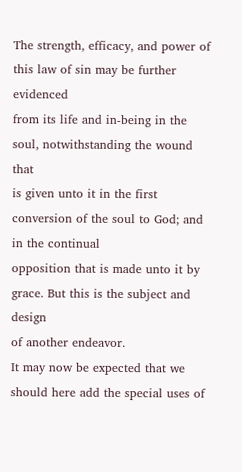The strength, efficacy, and power of this law of sin may be further evidenced
from its life and in-being in the soul, notwithstanding the wound that
is given unto it in the first conversion of the soul to God; and in the continual
opposition that is made unto it by grace. But this is the subject and design
of another endeavor.
It may now be expected that we should here add the special uses of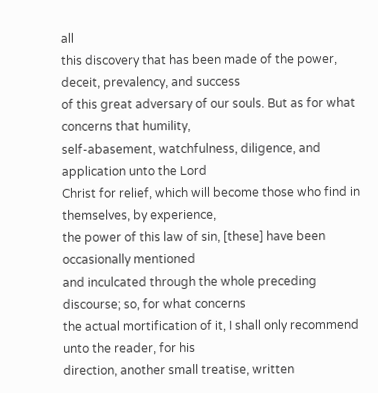all
this discovery that has been made of the power, deceit, prevalency, and success
of this great adversary of our souls. But as for what concerns that humility,
self-abasement, watchfulness, diligence, and application unto the Lord
Christ for relief, which will become those who find in themselves, by experience,
the power of this law of sin, [these] have been occasionally mentioned
and inculcated through the whole preceding discourse; so, for what concerns
the actual mortification of it, I shall only recommend unto the reader, for his
direction, another small treatise, written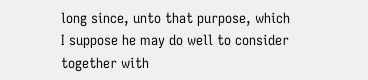long since, unto that purpose, which
I suppose he may do well to consider together with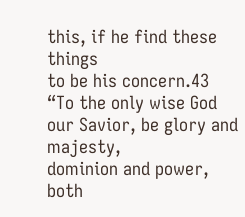this, if he find these things
to be his concern.43 “To the only wise God our Savior, be glory and majesty,
dominion and power, both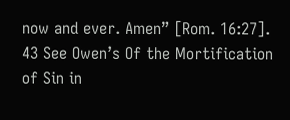now and ever. Amen” [Rom. 16:27].
43 See Owen’s Of the Mortification of Sin in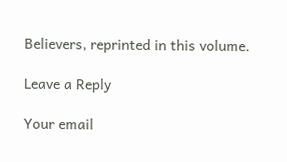Believers, reprinted in this volume.

Leave a Reply

Your email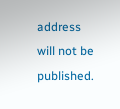address will not be published.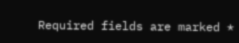Required fields are marked *